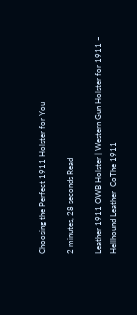Choosing the Perfect 1911 Holster for You

2 minutes, 28 seconds Read

Leather 1911 OWB Holster | Western Gun Holster for 1911 – Hellhound Leather  CoThe 1911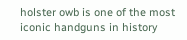holster owb is one of the most iconic handguns in history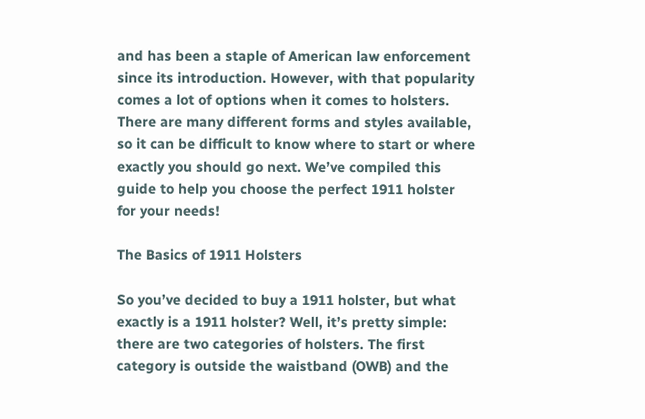and has been a staple of American law enforcement since its introduction. However, with that popularity comes a lot of options when it comes to holsters. There are many different forms and styles available, so it can be difficult to know where to start or where exactly you should go next. We’ve compiled this guide to help you choose the perfect 1911 holster for your needs!

The Basics of 1911 Holsters

So you’ve decided to buy a 1911 holster, but what exactly is a 1911 holster? Well, it’s pretty simple: there are two categories of holsters. The first category is outside the waistband (OWB) and the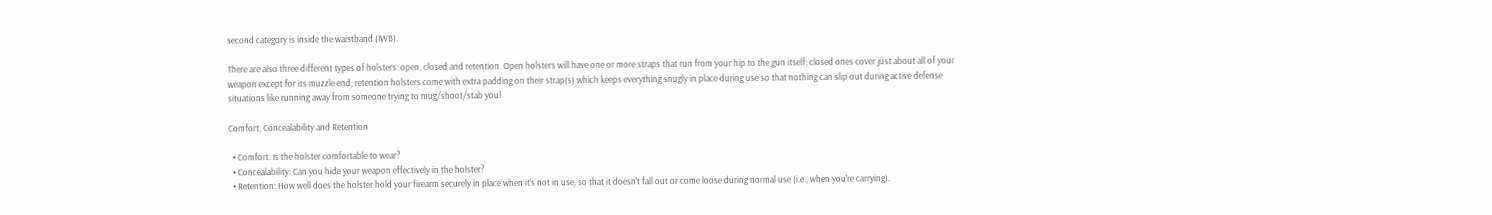second category is inside the waistband (IWB).

There are also three different types of holsters: open, closed and retention. Open holsters will have one or more straps that run from your hip to the gun itself; closed ones cover just about all of your weapon except for its muzzle end; retention holsters come with extra padding on their strap(s) which keeps everything snugly in place during use so that nothing can slip out during active defense situations like running away from someone trying to mug/shoot/stab you!

Comfort, Concealability and Retention

  • Comfort: Is the holster comfortable to wear?
  • Concealability: Can you hide your weapon effectively in the holster?
  • Retention: How well does the holster hold your firearm securely in place when it’s not in use, so that it doesn’t fall out or come loose during normal use (i.e., when you’re carrying).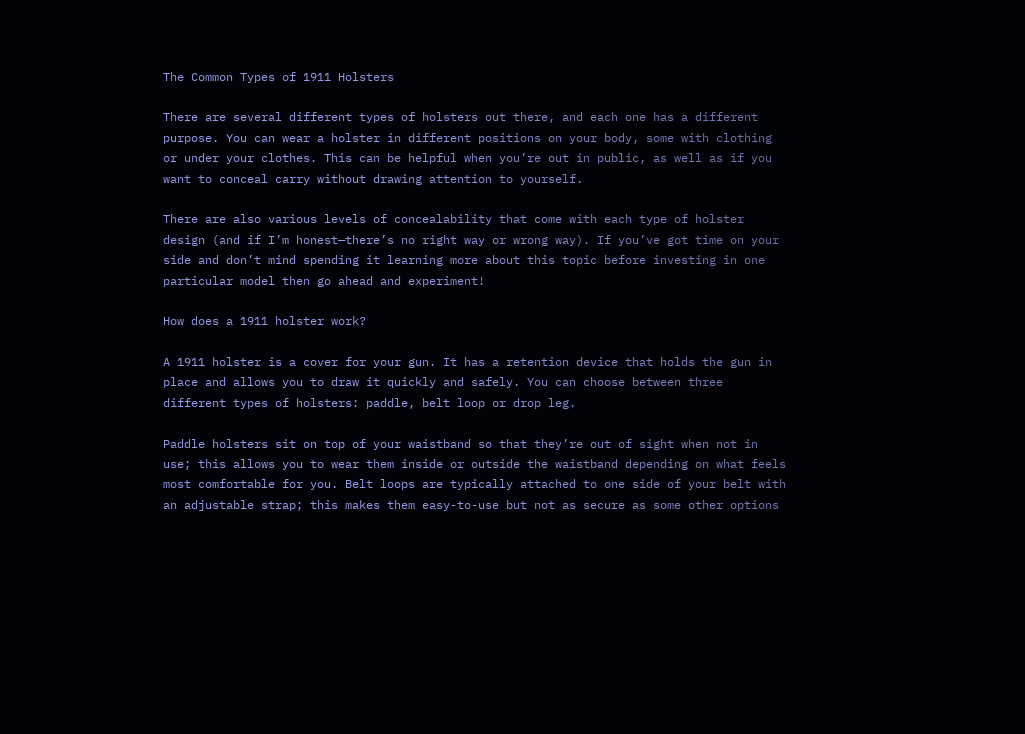The Common Types of 1911 Holsters

There are several different types of holsters out there, and each one has a different purpose. You can wear a holster in different positions on your body, some with clothing or under your clothes. This can be helpful when you’re out in public, as well as if you want to conceal carry without drawing attention to yourself.

There are also various levels of concealability that come with each type of holster design (and if I’m honest—there’s no right way or wrong way). If you’ve got time on your side and don’t mind spending it learning more about this topic before investing in one particular model then go ahead and experiment!

How does a 1911 holster work?

A 1911 holster is a cover for your gun. It has a retention device that holds the gun in place and allows you to draw it quickly and safely. You can choose between three different types of holsters: paddle, belt loop or drop leg.

Paddle holsters sit on top of your waistband so that they’re out of sight when not in use; this allows you to wear them inside or outside the waistband depending on what feels most comfortable for you. Belt loops are typically attached to one side of your belt with an adjustable strap; this makes them easy-to-use but not as secure as some other options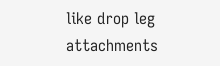like drop leg attachments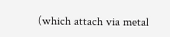(which attach via metal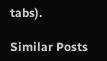tabs).

Similar Posts